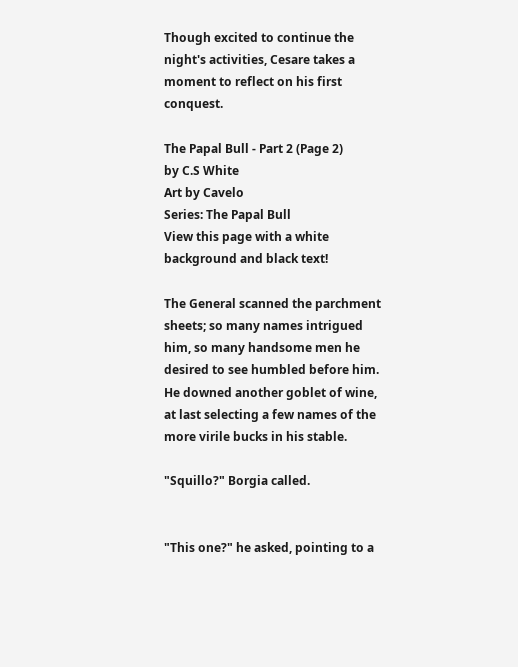Though excited to continue the night's activities, Cesare takes a moment to reflect on his first conquest.

The Papal Bull - Part 2 (Page 2)
by C.S White
Art by Cavelo
Series: The Papal Bull
View this page with a white background and black text!

The General scanned the parchment sheets; so many names intrigued him, so many handsome men he desired to see humbled before him. He downed another goblet of wine, at last selecting a few names of the more virile bucks in his stable.

"Squillo?" Borgia called.


"This one?" he asked, pointing to a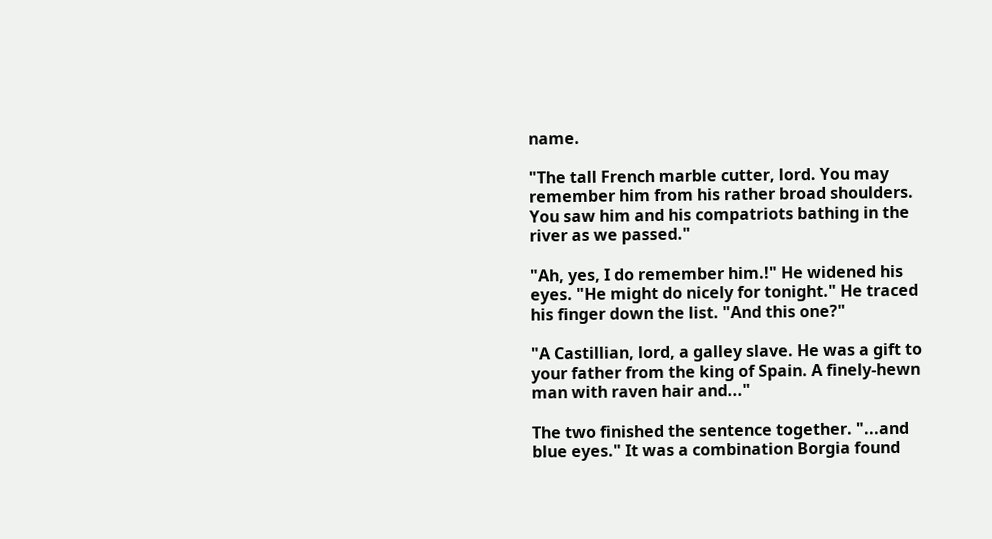name.

"The tall French marble cutter, lord. You may remember him from his rather broad shoulders. You saw him and his compatriots bathing in the river as we passed."

"Ah, yes, I do remember him.!" He widened his eyes. "He might do nicely for tonight." He traced his finger down the list. "And this one?"

"A Castillian, lord, a galley slave. He was a gift to your father from the king of Spain. A finely-hewn man with raven hair and..."

The two finished the sentence together. "...and blue eyes." It was a combination Borgia found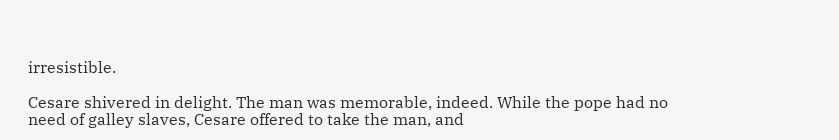irresistible.

Cesare shivered in delight. The man was memorable, indeed. While the pope had no need of galley slaves, Cesare offered to take the man, and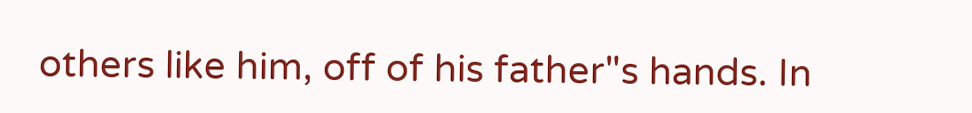others like him, off of his father"s hands. In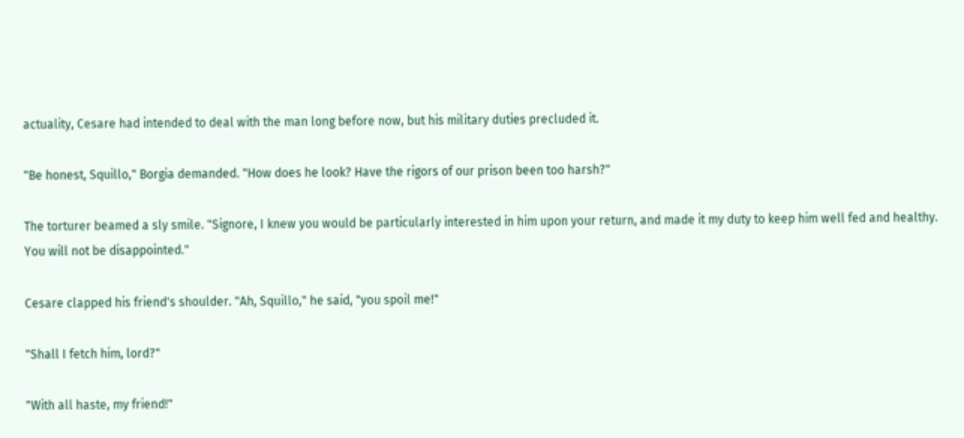actuality, Cesare had intended to deal with the man long before now, but his military duties precluded it.

"Be honest, Squillo," Borgia demanded. "How does he look? Have the rigors of our prison been too harsh?"

The torturer beamed a sly smile. "Signore, I knew you would be particularly interested in him upon your return, and made it my duty to keep him well fed and healthy. You will not be disappointed."

Cesare clapped his friend's shoulder. "Ah, Squillo," he said, "you spoil me!"

"Shall I fetch him, lord?"

"With all haste, my friend!"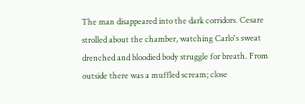The man disappeared into the dark corridors. Cesare strolled about the chamber, watching Carlo's sweat drenched and bloodied body struggle for breath. From outside there was a muffled scream; close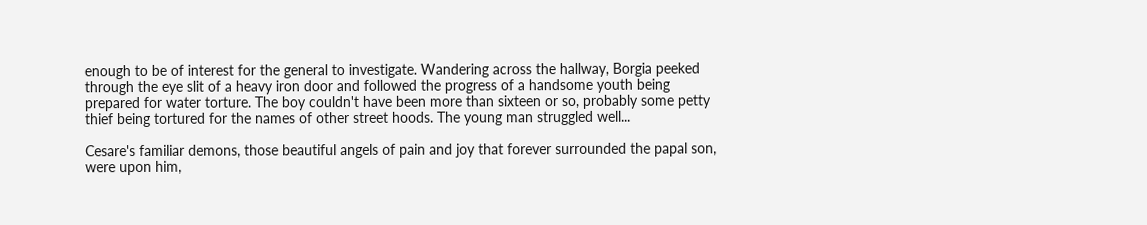enough to be of interest for the general to investigate. Wandering across the hallway, Borgia peeked through the eye slit of a heavy iron door and followed the progress of a handsome youth being prepared for water torture. The boy couldn't have been more than sixteen or so, probably some petty thief being tortured for the names of other street hoods. The young man struggled well...

Cesare's familiar demons, those beautiful angels of pain and joy that forever surrounded the papal son, were upon him,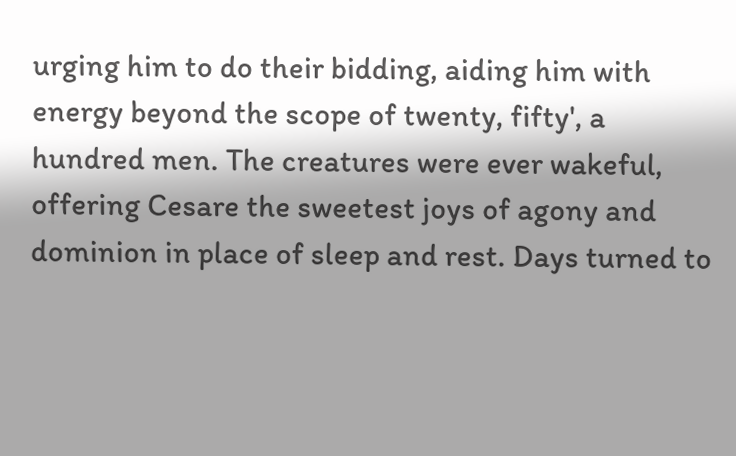urging him to do their bidding, aiding him with energy beyond the scope of twenty, fifty', a hundred men. The creatures were ever wakeful, offering Cesare the sweetest joys of agony and dominion in place of sleep and rest. Days turned to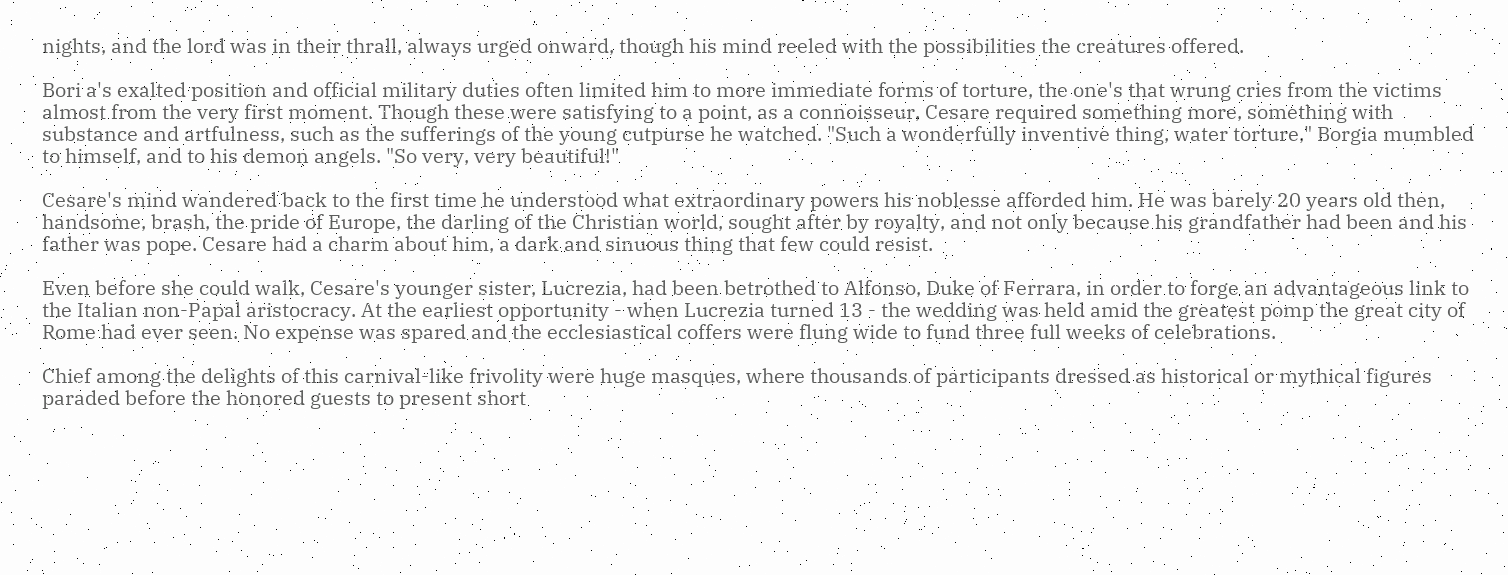nights, and the lord was in their thrall, always urged onward, though his mind reeled with the possibilities the creatures offered.

Bori a's exalted position and official military duties often limited him to more immediate forms of torture, the one's that wrung cries from the victims almost from the very first moment. Though these were satisfying to a point, as a connoisseur, Cesare required something more, something with substance and artfulness, such as the sufferings of the young cutpurse he watched. "Such a wonderfully inventive thing, water torture," Borgia mumbled to himself, and to his demon angels. "So very, very beautiful!"

Cesare's mind wandered back to the first time he understood what extraordinary powers his noblesse afforded him. He was barely 20 years old then, handsome, brash, the pride of Europe, the darling of the Christian world, sought after by royalty, and not only because his grandfather had been and his father was pope. Cesare had a charm about him, a dark and sinuous thing that few could resist.

Even before she could walk, Cesare's younger sister, Lucrezia, had been betrothed to Alfonso, Duke of Ferrara, in order to forge an advantageous link to the Italian non-Papal aristocracy. At the earliest opportunity - when Lucrezia turned 13 - the wedding was held amid the greatest pomp the great city of Rome had ever seen. No expense was spared and the ecclesiastical coffers were flung wide to fund three full weeks of celebrations.

Chief among the delights of this carnival-like frivolity were huge masques, where thousands of participants dressed as historical or mythical figures paraded before the honored guests to present short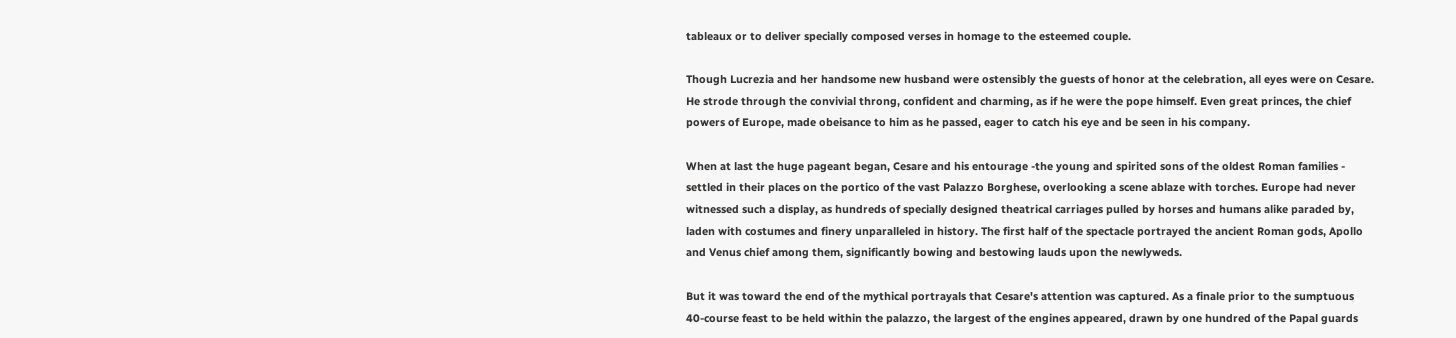tableaux or to deliver specially composed verses in homage to the esteemed couple.

Though Lucrezia and her handsome new husband were ostensibly the guests of honor at the celebration, all eyes were on Cesare. He strode through the convivial throng, confident and charming, as if he were the pope himself. Even great princes, the chief powers of Europe, made obeisance to him as he passed, eager to catch his eye and be seen in his company.

When at last the huge pageant began, Cesare and his entourage -the young and spirited sons of the oldest Roman families - settled in their places on the portico of the vast Palazzo Borghese, overlooking a scene ablaze with torches. Europe had never witnessed such a display, as hundreds of specially designed theatrical carriages pulled by horses and humans alike paraded by, laden with costumes and finery unparalleled in history. The first half of the spectacle portrayed the ancient Roman gods, Apollo and Venus chief among them, significantly bowing and bestowing lauds upon the newlyweds.

But it was toward the end of the mythical portrayals that Cesare's attention was captured. As a finale prior to the sumptuous 40-course feast to be held within the palazzo, the largest of the engines appeared, drawn by one hundred of the Papal guards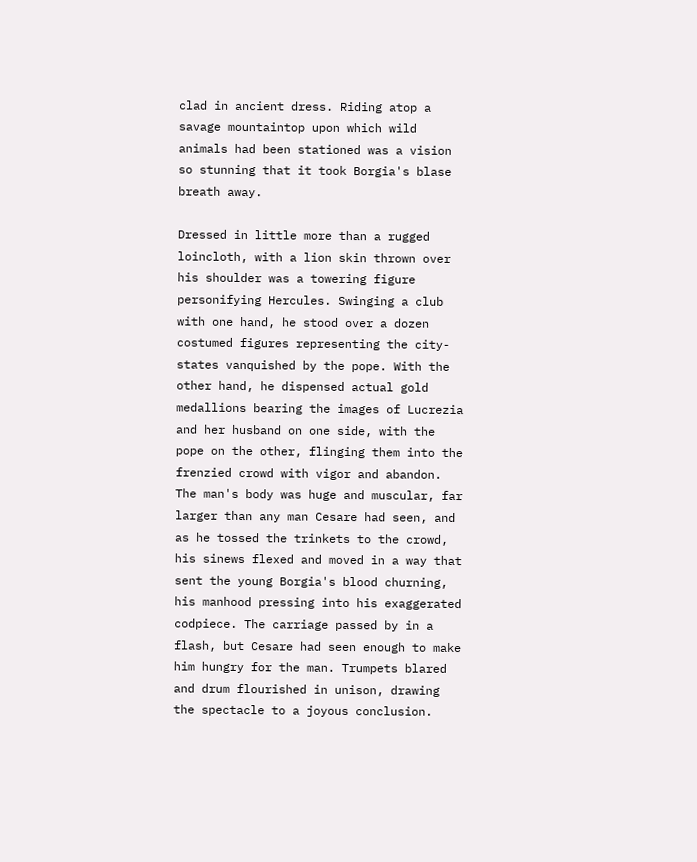clad in ancient dress. Riding atop a savage mountaintop upon which wild animals had been stationed was a vision so stunning that it took Borgia's blase breath away.

Dressed in little more than a rugged loincloth, with a lion skin thrown over his shoulder was a towering figure personifying Hercules. Swinging a club with one hand, he stood over a dozen costumed figures representing the city-states vanquished by the pope. With the other hand, he dispensed actual gold medallions bearing the images of Lucrezia and her husband on one side, with the pope on the other, flinging them into the frenzied crowd with vigor and abandon. The man's body was huge and muscular, far larger than any man Cesare had seen, and as he tossed the trinkets to the crowd, his sinews flexed and moved in a way that sent the young Borgia's blood churning, his manhood pressing into his exaggerated codpiece. The carriage passed by in a flash, but Cesare had seen enough to make him hungry for the man. Trumpets blared and drum flourished in unison, drawing the spectacle to a joyous conclusion.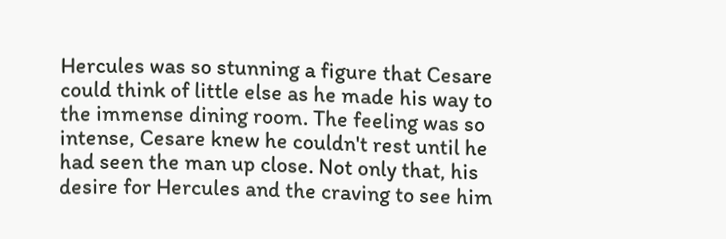Hercules was so stunning a figure that Cesare could think of little else as he made his way to the immense dining room. The feeling was so intense, Cesare knew he couldn't rest until he had seen the man up close. Not only that, his desire for Hercules and the craving to see him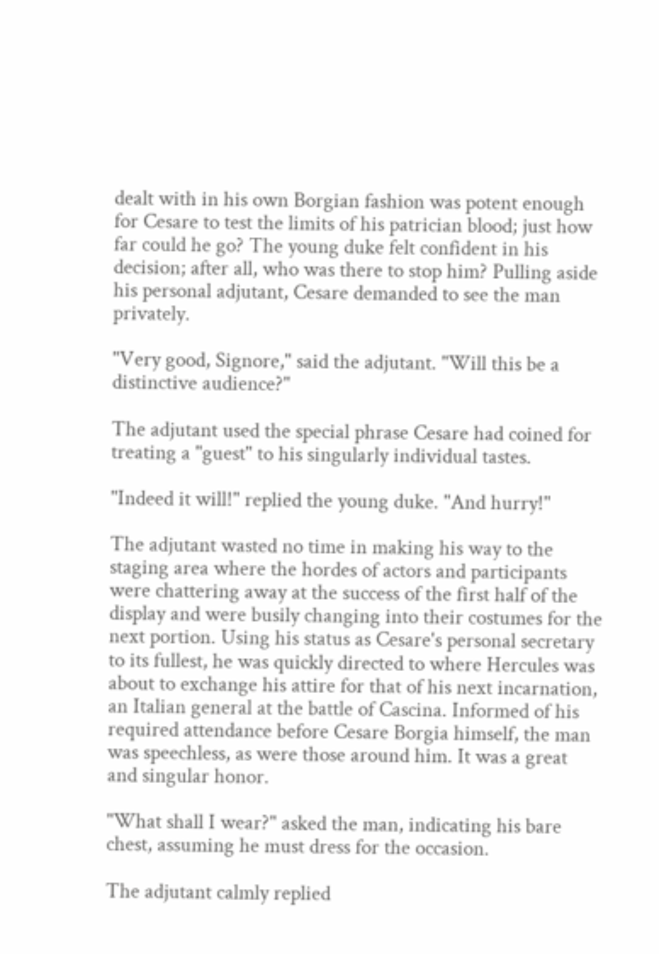dealt with in his own Borgian fashion was potent enough for Cesare to test the limits of his patrician blood; just how far could he go? The young duke felt confident in his decision; after all, who was there to stop him? Pulling aside his personal adjutant, Cesare demanded to see the man privately.

"Very good, Signore," said the adjutant. "Will this be a distinctive audience?"

The adjutant used the special phrase Cesare had coined for treating a "guest" to his singularly individual tastes.

"Indeed it will!" replied the young duke. "And hurry!"

The adjutant wasted no time in making his way to the staging area where the hordes of actors and participants were chattering away at the success of the first half of the display and were busily changing into their costumes for the next portion. Using his status as Cesare's personal secretary to its fullest, he was quickly directed to where Hercules was about to exchange his attire for that of his next incarnation, an Italian general at the battle of Cascina. Informed of his required attendance before Cesare Borgia himself, the man was speechless, as were those around him. It was a great and singular honor.

"What shall I wear?" asked the man, indicating his bare chest, assuming he must dress for the occasion.

The adjutant calmly replied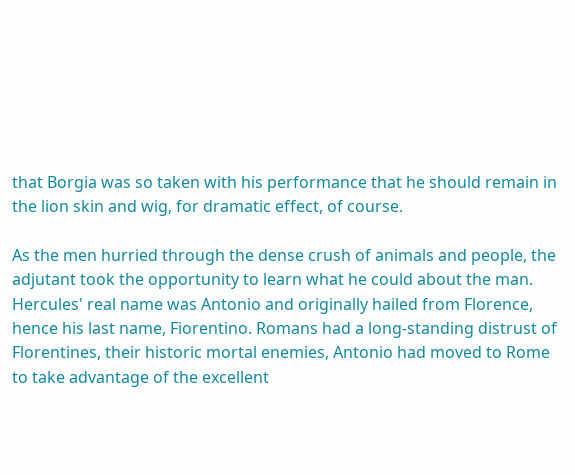that Borgia was so taken with his performance that he should remain in the lion skin and wig, for dramatic effect, of course.

As the men hurried through the dense crush of animals and people, the adjutant took the opportunity to learn what he could about the man. Hercules' real name was Antonio and originally hailed from Florence, hence his last name, Fiorentino. Romans had a long-standing distrust of Florentines, their historic mortal enemies, Antonio had moved to Rome to take advantage of the excellent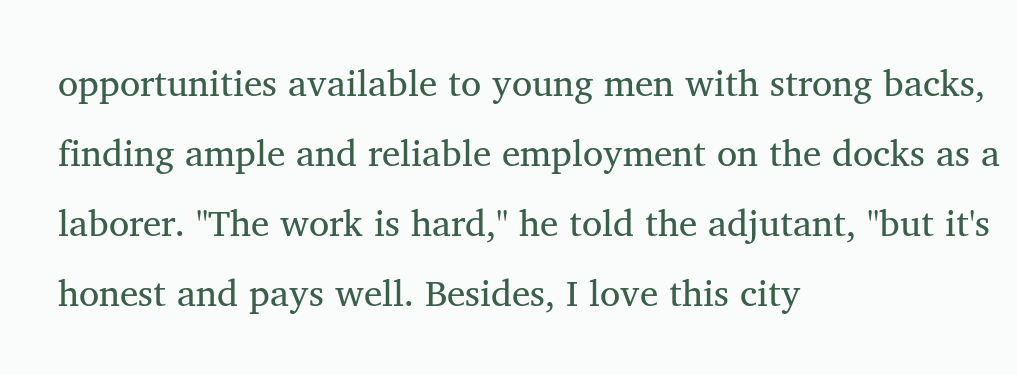opportunities available to young men with strong backs, finding ample and reliable employment on the docks as a laborer. "The work is hard," he told the adjutant, "but it's honest and pays well. Besides, I love this city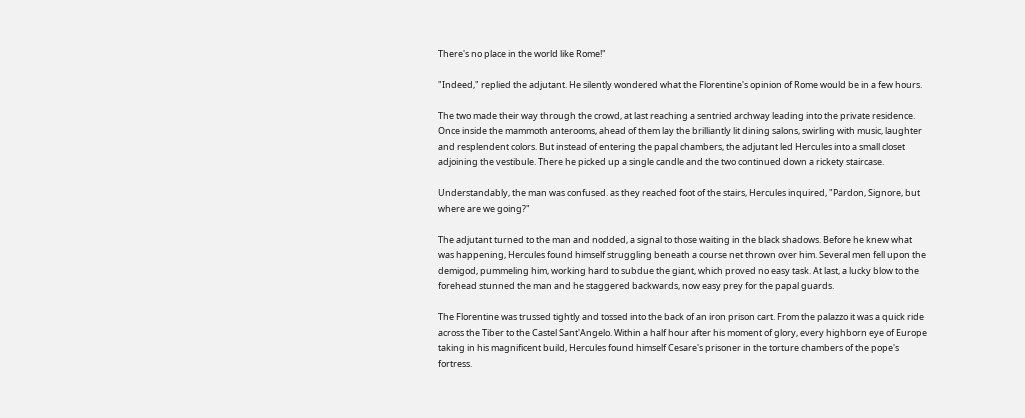There's no place in the world like Rome!"

"Indeed," replied the adjutant. He silently wondered what the Florentine's opinion of Rome would be in a few hours.

The two made their way through the crowd, at last reaching a sentried archway leading into the private residence. Once inside the mammoth anterooms, ahead of them lay the brilliantly lit dining salons, swirling with music, laughter and resplendent colors. But instead of entering the papal chambers, the adjutant led Hercules into a small closet adjoining the vestibule. There he picked up a single candle and the two continued down a rickety staircase.

Understandably, the man was confused. as they reached foot of the stairs, Hercules inquired, "Pardon, Signore, but where are we going?"

The adjutant turned to the man and nodded, a signal to those waiting in the black shadows. Before he knew what was happening, Hercules found himself struggling beneath a course net thrown over him. Several men fell upon the demigod, pummeling him, working hard to subdue the giant, which proved no easy task. At last, a lucky blow to the forehead stunned the man and he staggered backwards, now easy prey for the papal guards.

The Florentine was trussed tightly and tossed into the back of an iron prison cart. From the palazzo it was a quick ride across the Tiber to the Castel Sant'Angelo. Within a half hour after his moment of glory, every highborn eye of Europe taking in his magnificent build, Hercules found himself Cesare's prisoner in the torture chambers of the pope's fortress.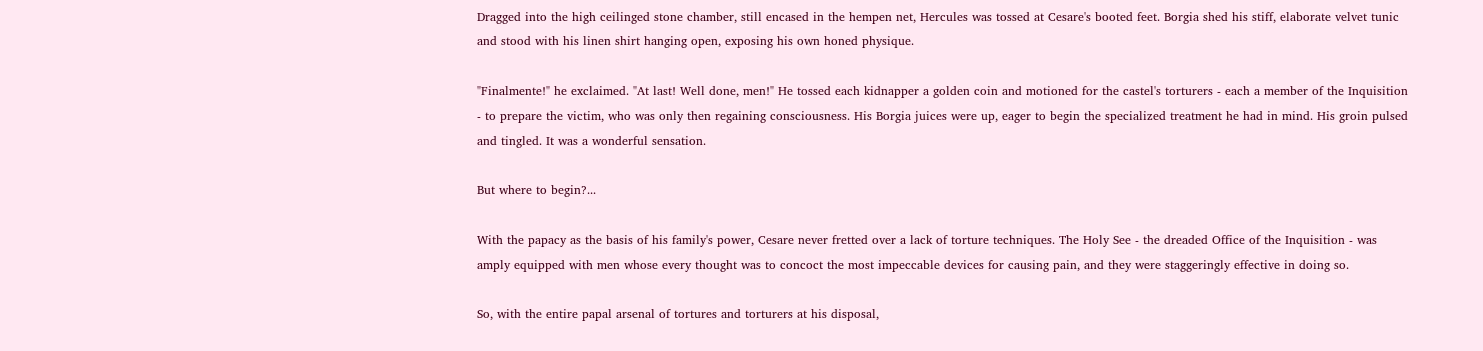Dragged into the high ceilinged stone chamber, still encased in the hempen net, Hercules was tossed at Cesare's booted feet. Borgia shed his stiff, elaborate velvet tunic and stood with his linen shirt hanging open, exposing his own honed physique.

"Finalmente!" he exclaimed. "At last! Well done, men!" He tossed each kidnapper a golden coin and motioned for the castel's torturers - each a member of the Inquisition - to prepare the victim, who was only then regaining consciousness. His Borgia juices were up, eager to begin the specialized treatment he had in mind. His groin pulsed and tingled. It was a wonderful sensation.

But where to begin?...

With the papacy as the basis of his family's power, Cesare never fretted over a lack of torture techniques. The Holy See - the dreaded Office of the Inquisition - was amply equipped with men whose every thought was to concoct the most impeccable devices for causing pain, and they were staggeringly effective in doing so.

So, with the entire papal arsenal of tortures and torturers at his disposal,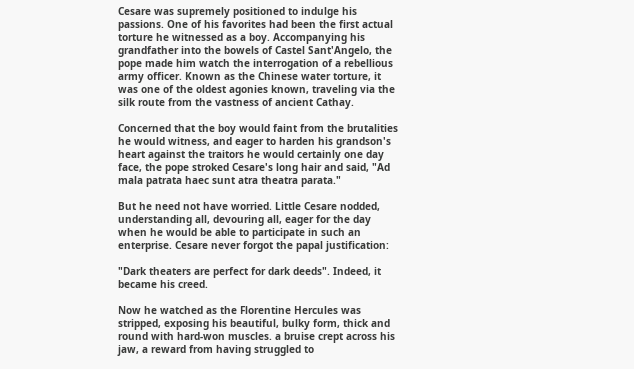Cesare was supremely positioned to indulge his passions. One of his favorites had been the first actual torture he witnessed as a boy. Accompanying his grandfather into the bowels of Castel Sant'Angelo, the pope made him watch the interrogation of a rebellious army officer. Known as the Chinese water torture, it was one of the oldest agonies known, traveling via the silk route from the vastness of ancient Cathay.

Concerned that the boy would faint from the brutalities he would witness, and eager to harden his grandson's heart against the traitors he would certainly one day face, the pope stroked Cesare's long hair and said, "Ad mala patrata haec sunt atra theatra parata."

But he need not have worried. Little Cesare nodded, understanding all, devouring all, eager for the day when he would be able to participate in such an enterprise. Cesare never forgot the papal justification:

"Dark theaters are perfect for dark deeds". Indeed, it became his creed.

Now he watched as the Florentine Hercules was stripped, exposing his beautiful, bulky form, thick and round with hard-won muscles. a bruise crept across his jaw, a reward from having struggled to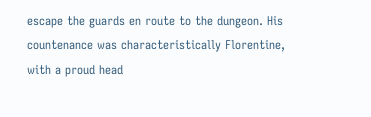escape the guards en route to the dungeon. His countenance was characteristically Florentine, with a proud head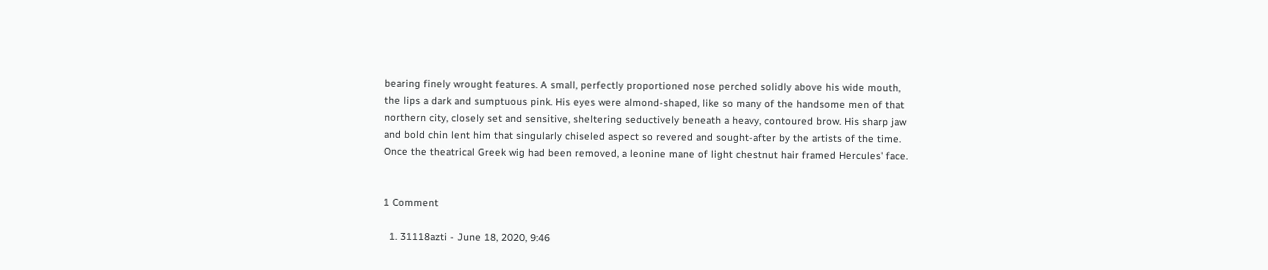bearing finely wrought features. A small, perfectly proportioned nose perched solidly above his wide mouth, the lips a dark and sumptuous pink. His eyes were almond-shaped, like so many of the handsome men of that northern city, closely set and sensitive, sheltering seductively beneath a heavy, contoured brow. His sharp jaw and bold chin lent him that singularly chiseled aspect so revered and sought-after by the artists of the time. Once the theatrical Greek wig had been removed, a leonine mane of light chestnut hair framed Hercules' face.


1 Comment

  1. 31118azti - June 18, 2020, 9:46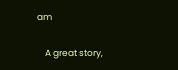am

    A great story,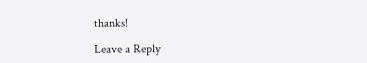thanks!

Leave a Reply